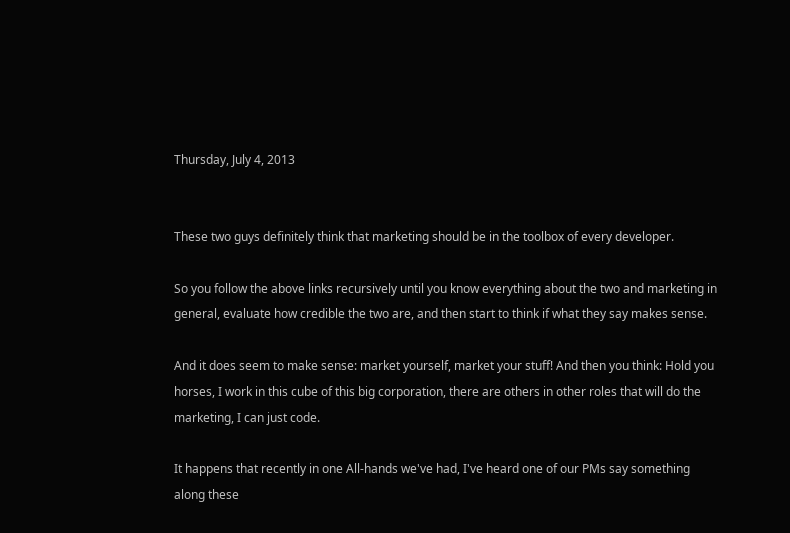Thursday, July 4, 2013


These two guys definitely think that marketing should be in the toolbox of every developer.

So you follow the above links recursively until you know everything about the two and marketing in general, evaluate how credible the two are, and then start to think if what they say makes sense.

And it does seem to make sense: market yourself, market your stuff! And then you think: Hold you horses, I work in this cube of this big corporation, there are others in other roles that will do the marketing, I can just code.

It happens that recently in one All-hands we've had, I've heard one of our PMs say something along these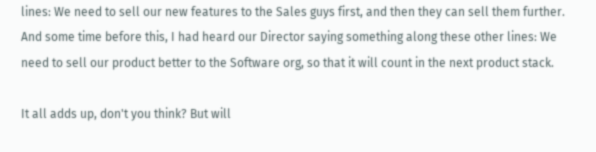lines: We need to sell our new features to the Sales guys first, and then they can sell them further. And some time before this, I had heard our Director saying something along these other lines: We need to sell our product better to the Software org, so that it will count in the next product stack.

It all adds up, don't you think? But will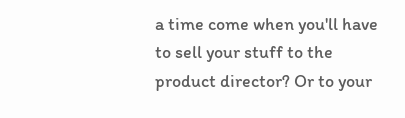a time come when you'll have to sell your stuff to the product director? Or to your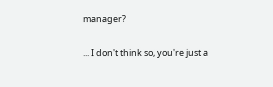manager?

... I don't think so, you're just a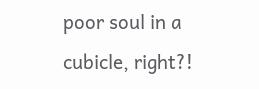poor soul in a cubicle, right?!